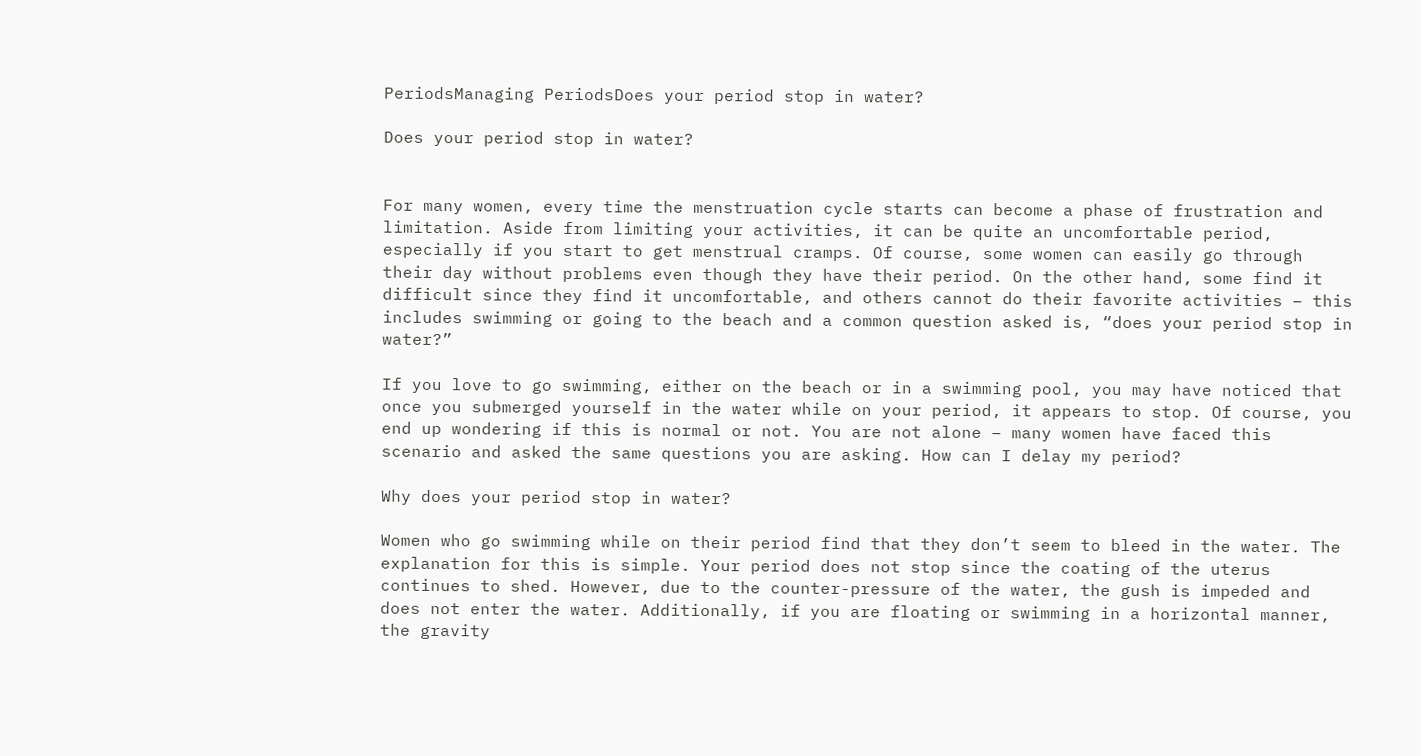PeriodsManaging PeriodsDoes your period stop in water?

Does your period stop in water?


For many women, every time the menstruation cycle starts can become a phase of frustration and limitation. Aside from limiting your activities, it can be quite an uncomfortable period, especially if you start to get menstrual cramps. Of course, some women can easily go through their day without problems even though they have their period. On the other hand, some find it difficult since they find it uncomfortable, and others cannot do their favorite activities – this includes swimming or going to the beach and a common question asked is, “does your period stop in water?”

If you love to go swimming, either on the beach or in a swimming pool, you may have noticed that once you submerged yourself in the water while on your period, it appears to stop. Of course, you end up wondering if this is normal or not. You are not alone – many women have faced this scenario and asked the same questions you are asking. How can I delay my period?

Why does your period stop in water?

Women who go swimming while on their period find that they don’t seem to bleed in the water. The explanation for this is simple. Your period does not stop since the coating of the uterus continues to shed. However, due to the counter-pressure of the water, the gush is impeded and does not enter the water. Additionally, if you are floating or swimming in a horizontal manner, the gravity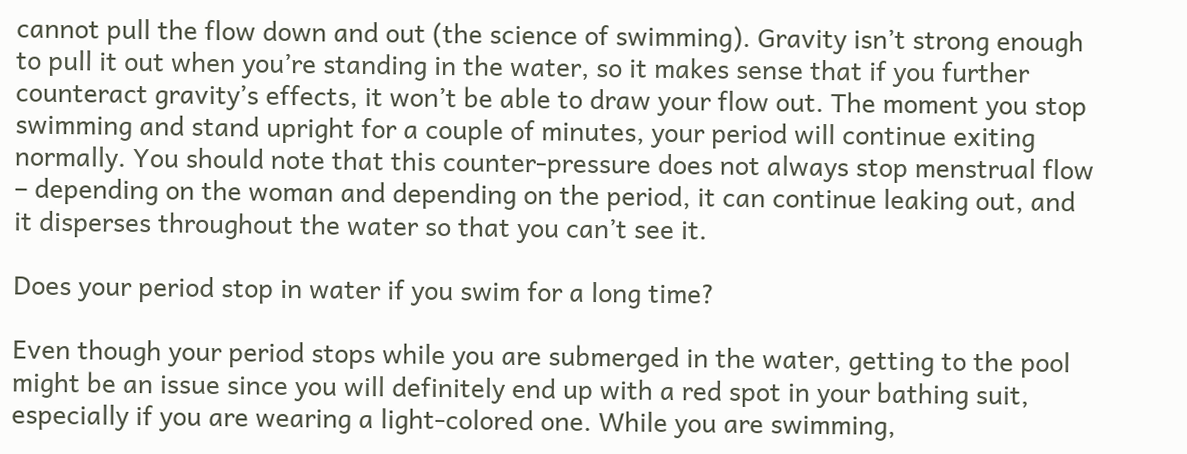cannot pull the flow down and out (the science of swimming). Gravity isn’t strong enough to pull it out when you’re standing in the water, so it makes sense that if you further counteract gravity’s effects, it won’t be able to draw your flow out. The moment you stop swimming and stand upright for a couple of minutes, your period will continue exiting normally. You should note that this counter-pressure does not always stop menstrual flow – depending on the woman and depending on the period, it can continue leaking out, and it disperses throughout the water so that you can’t see it.

Does your period stop in water if you swim for a long time?

Even though your period stops while you are submerged in the water, getting to the pool might be an issue since you will definitely end up with a red spot in your bathing suit, especially if you are wearing a light-colored one. While you are swimming,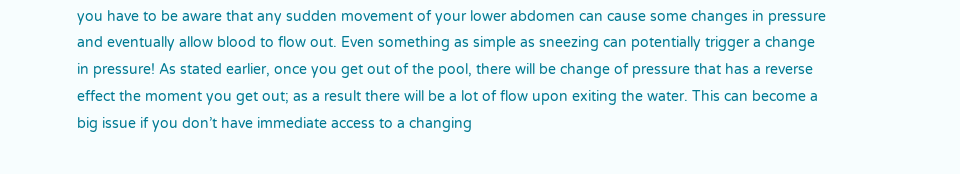you have to be aware that any sudden movement of your lower abdomen can cause some changes in pressure and eventually allow blood to flow out. Even something as simple as sneezing can potentially trigger a change in pressure! As stated earlier, once you get out of the pool, there will be change of pressure that has a reverse effect the moment you get out; as a result there will be a lot of flow upon exiting the water. This can become a big issue if you don’t have immediate access to a changing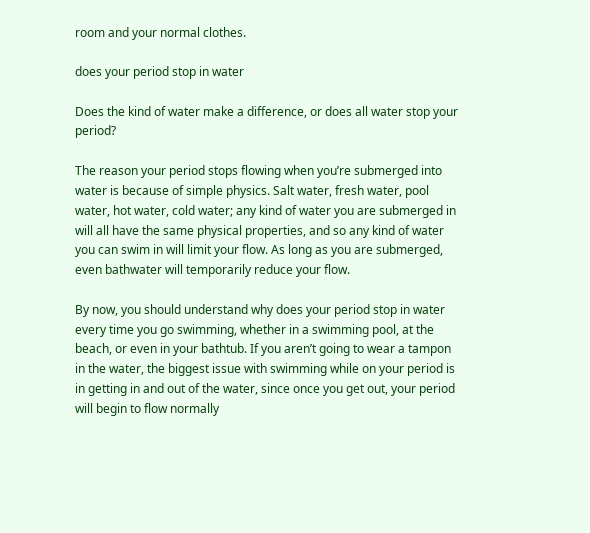room and your normal clothes.

does your period stop in water

Does the kind of water make a difference, or does all water stop your period?

The reason your period stops flowing when you’re submerged into water is because of simple physics. Salt water, fresh water, pool water, hot water, cold water; any kind of water you are submerged in will all have the same physical properties, and so any kind of water you can swim in will limit your flow. As long as you are submerged, even bathwater will temporarily reduce your flow.

By now, you should understand why does your period stop in water every time you go swimming, whether in a swimming pool, at the beach, or even in your bathtub. If you aren’t going to wear a tampon in the water, the biggest issue with swimming while on your period is in getting in and out of the water, since once you get out, your period will begin to flow normally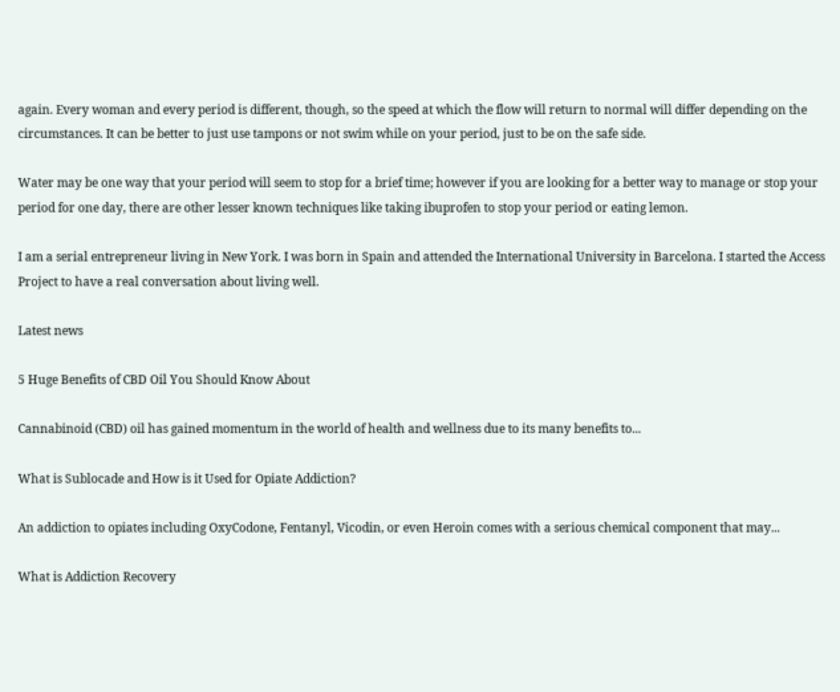again. Every woman and every period is different, though, so the speed at which the flow will return to normal will differ depending on the circumstances. It can be better to just use tampons or not swim while on your period, just to be on the safe side.

Water may be one way that your period will seem to stop for a brief time; however if you are looking for a better way to manage or stop your period for one day, there are other lesser known techniques like taking ibuprofen to stop your period or eating lemon.

I am a serial entrepreneur living in New York. I was born in Spain and attended the International University in Barcelona. I started the Access Project to have a real conversation about living well.

Latest news

5 Huge Benefits of CBD Oil You Should Know About

Cannabinoid (CBD) oil has gained momentum in the world of health and wellness due to its many benefits to...

What is Sublocade and How is it Used for Opiate Addiction?

An addiction to opiates including OxyCodone, Fentanyl, Vicodin, or even Heroin comes with a serious chemical component that may...

What is Addiction Recovery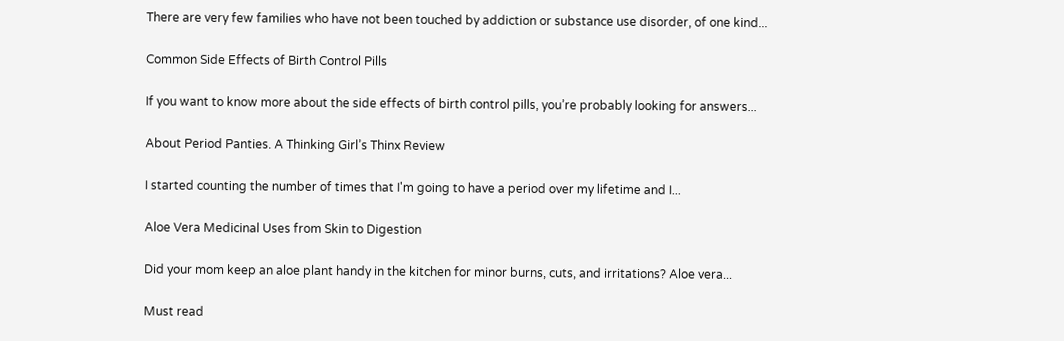There are very few families who have not been touched by addiction or substance use disorder, of one kind...

Common Side Effects of Birth Control Pills

If you want to know more about the side effects of birth control pills, you’re probably looking for answers...

About Period Panties. A Thinking Girl’s Thinx Review

I started counting the number of times that I'm going to have a period over my lifetime and I...

Aloe Vera Medicinal Uses from Skin to Digestion

Did your mom keep an aloe plant handy in the kitchen for minor burns, cuts, and irritations? Aloe vera...

Must read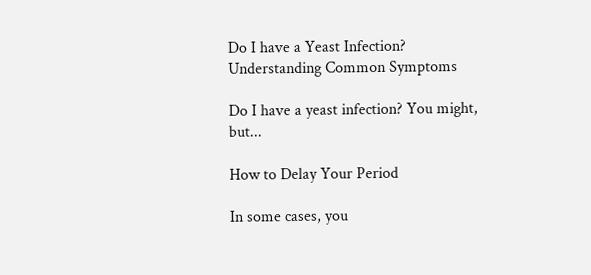Do I have a Yeast Infection? Understanding Common Symptoms

Do I have a yeast infection? You might, but...

How to Delay Your Period

In some cases, you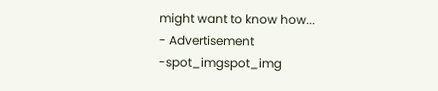might want to know how...
- Advertisement -spot_imgspot_img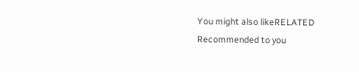You might also likeRELATED
Recommended to you